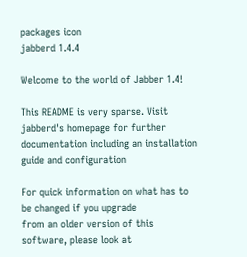packages icon
jabberd 1.4.4

Welcome to the world of Jabber 1.4!

This README is very sparse. Visit jabberd's homepage for further
documentation including an installation guide and configuration

For quick information on what has to be changed if you upgrade
from an older version of this software, please look at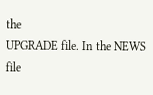the
UPGRADE file. In the NEWS file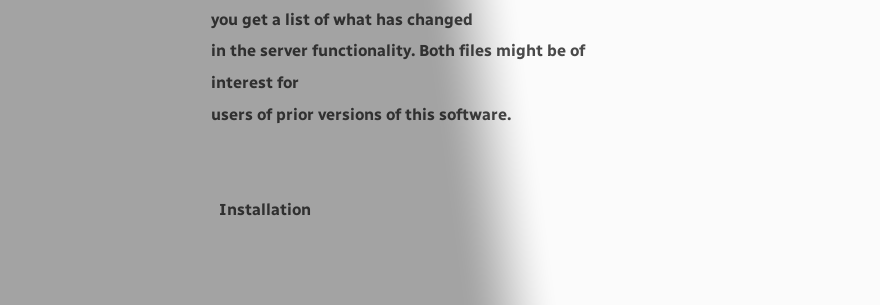you get a list of what has changed
in the server functionality. Both files might be of interest for
users of prior versions of this software.


  Installation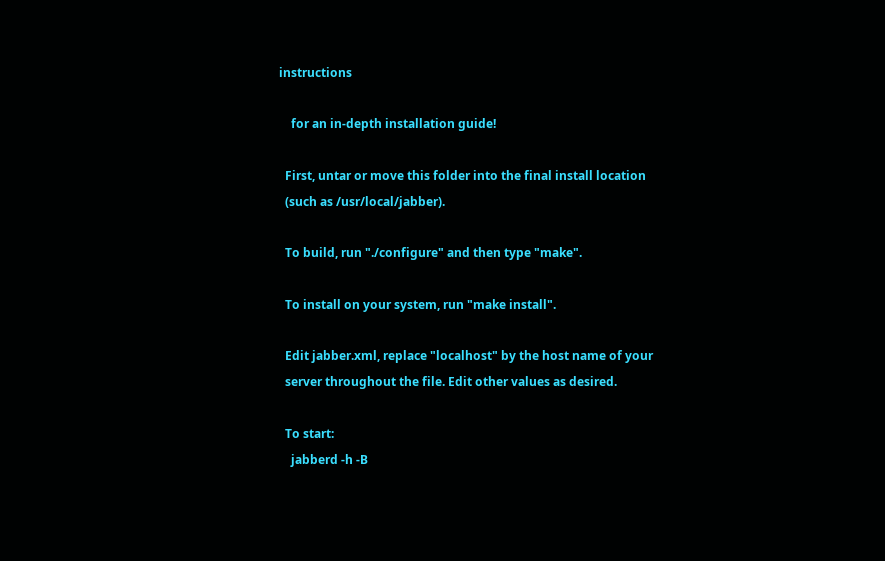instructions

    for an in-depth installation guide!

  First, untar or move this folder into the final install location
  (such as /usr/local/jabber).

  To build, run "./configure" and then type "make".

  To install on your system, run "make install".

  Edit jabber.xml, replace "localhost" by the host name of your
  server throughout the file. Edit other values as desired.

  To start:
    jabberd -h -B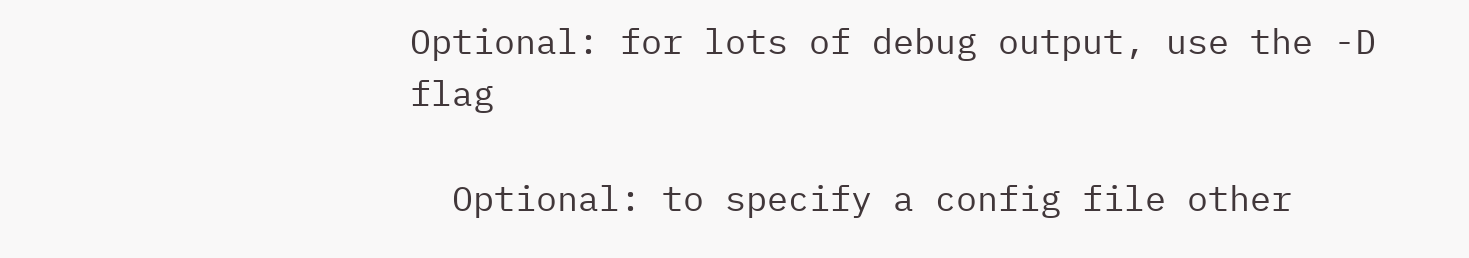Optional: for lots of debug output, use the -D flag

  Optional: to specify a config file other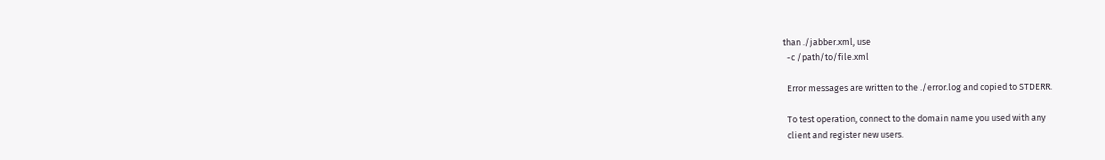than ./jabber.xml, use
  -c /path/to/file.xml

  Error messages are written to the ./error.log and copied to STDERR.

  To test operation, connect to the domain name you used with any
  client and register new users.